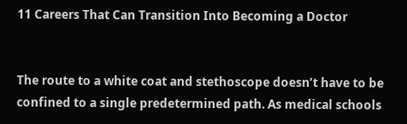11 Careers That Can Transition Into Becoming a Doctor


The route to a white coat and stethoscope doesn’t have to be confined to a single predetermined path. As medical schools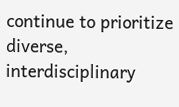continue to prioritize diverse, interdisciplinary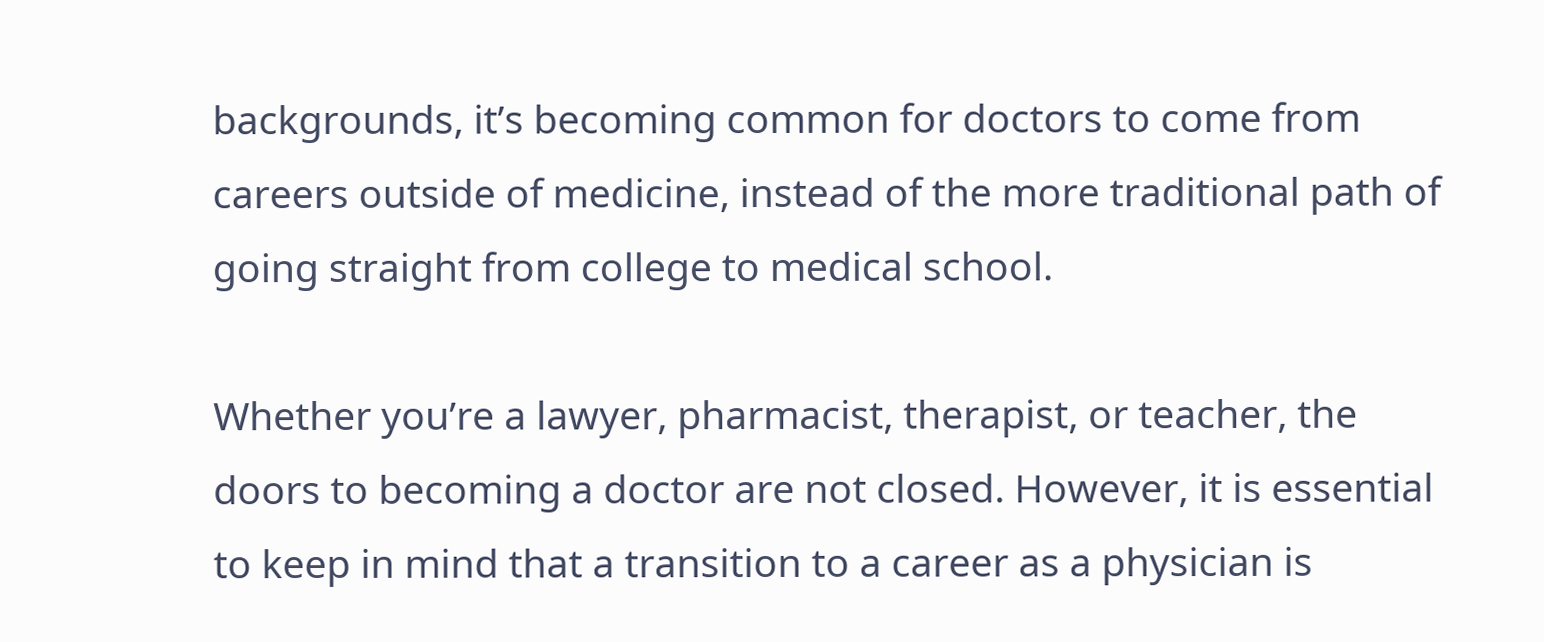backgrounds, it’s becoming common for doctors to come from careers outside of medicine, instead of the more traditional path of going straight from college to medical school.

Whether you’re a lawyer, pharmacist, therapist, or teacher, the doors to becoming a doctor are not closed. However, it is essential to keep in mind that a transition to a career as a physician is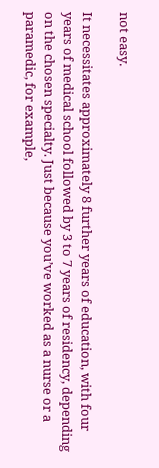not easy.

It necessitates approximately 8 further years of education, with four years of medical school followed by 3 to 7 years of residency, depending on the chosen specialty. Just because you’ve worked as a nurse or a paramedic, for example,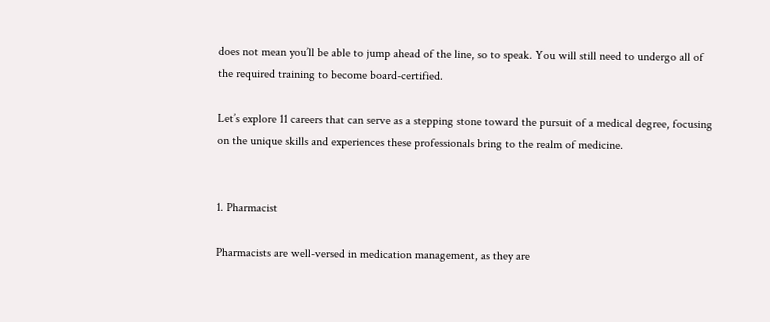does not mean you’ll be able to jump ahead of the line, so to speak. You will still need to undergo all of the required training to become board-certified.

Let’s explore 11 careers that can serve as a stepping stone toward the pursuit of a medical degree, focusing on the unique skills and experiences these professionals bring to the realm of medicine.


1. Pharmacist

Pharmacists are well-versed in medication management, as they are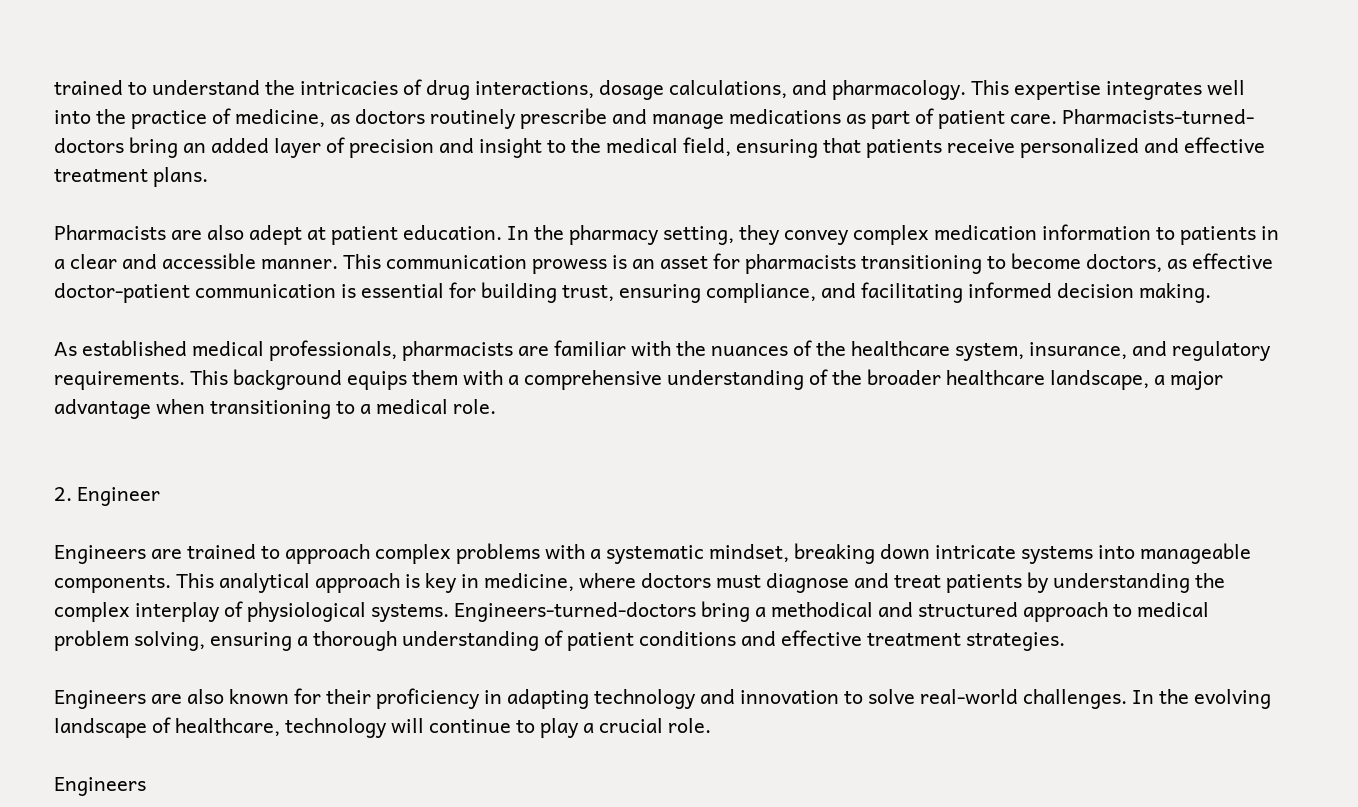trained to understand the intricacies of drug interactions, dosage calculations, and pharmacology. This expertise integrates well into the practice of medicine, as doctors routinely prescribe and manage medications as part of patient care. Pharmacists-turned-doctors bring an added layer of precision and insight to the medical field, ensuring that patients receive personalized and effective treatment plans.

Pharmacists are also adept at patient education. In the pharmacy setting, they convey complex medication information to patients in a clear and accessible manner. This communication prowess is an asset for pharmacists transitioning to become doctors, as effective doctor-patient communication is essential for building trust, ensuring compliance, and facilitating informed decision making.

As established medical professionals, pharmacists are familiar with the nuances of the healthcare system, insurance, and regulatory requirements. This background equips them with a comprehensive understanding of the broader healthcare landscape, a major advantage when transitioning to a medical role.


2. Engineer

Engineers are trained to approach complex problems with a systematic mindset, breaking down intricate systems into manageable components. This analytical approach is key in medicine, where doctors must diagnose and treat patients by understanding the complex interplay of physiological systems. Engineers-turned-doctors bring a methodical and structured approach to medical problem solving, ensuring a thorough understanding of patient conditions and effective treatment strategies.

Engineers are also known for their proficiency in adapting technology and innovation to solve real-world challenges. In the evolving landscape of healthcare, technology will continue to play a crucial role.

Engineers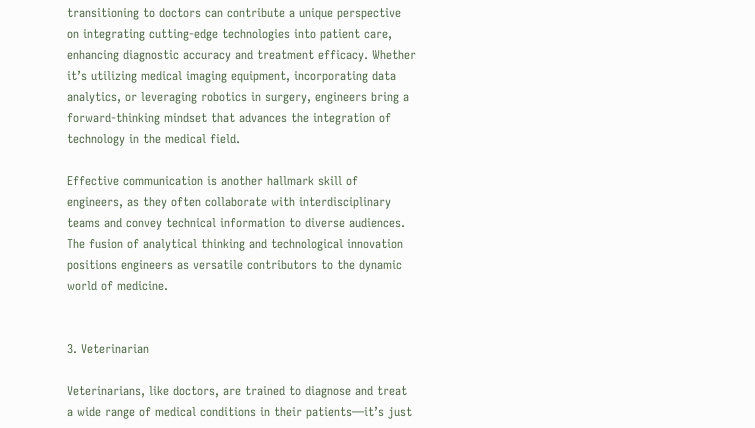transitioning to doctors can contribute a unique perspective on integrating cutting-edge technologies into patient care, enhancing diagnostic accuracy and treatment efficacy. Whether it’s utilizing medical imaging equipment, incorporating data analytics, or leveraging robotics in surgery, engineers bring a forward-thinking mindset that advances the integration of technology in the medical field.

Effective communication is another hallmark skill of engineers, as they often collaborate with interdisciplinary teams and convey technical information to diverse audiences. The fusion of analytical thinking and technological innovation positions engineers as versatile contributors to the dynamic world of medicine.


3. Veterinarian

Veterinarians, like doctors, are trained to diagnose and treat a wide range of medical conditions in their patients—it’s just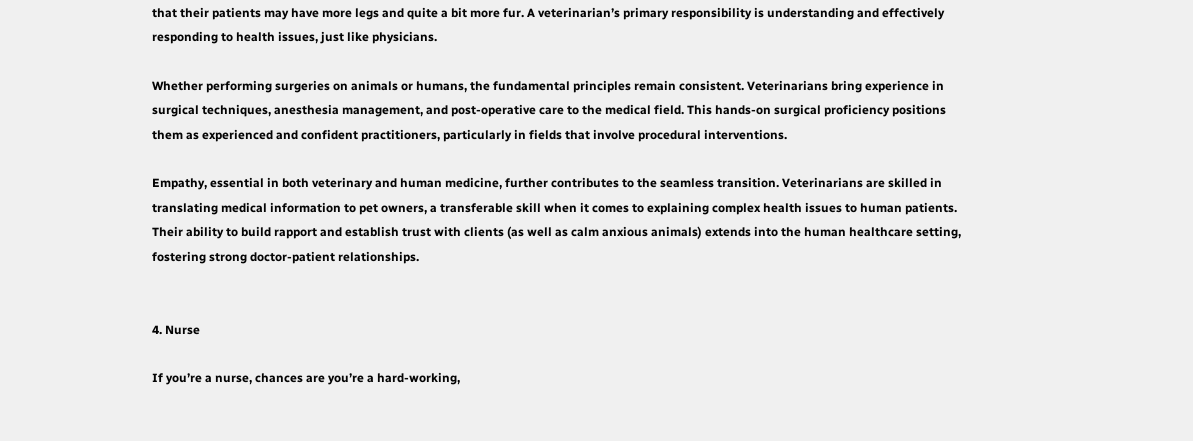that their patients may have more legs and quite a bit more fur. A veterinarian’s primary responsibility is understanding and effectively responding to health issues, just like physicians.

Whether performing surgeries on animals or humans, the fundamental principles remain consistent. Veterinarians bring experience in surgical techniques, anesthesia management, and post-operative care to the medical field. This hands-on surgical proficiency positions them as experienced and confident practitioners, particularly in fields that involve procedural interventions.

Empathy, essential in both veterinary and human medicine, further contributes to the seamless transition. Veterinarians are skilled in translating medical information to pet owners, a transferable skill when it comes to explaining complex health issues to human patients. Their ability to build rapport and establish trust with clients (as well as calm anxious animals) extends into the human healthcare setting, fostering strong doctor-patient relationships.


4. Nurse

If you’re a nurse, chances are you’re a hard-working,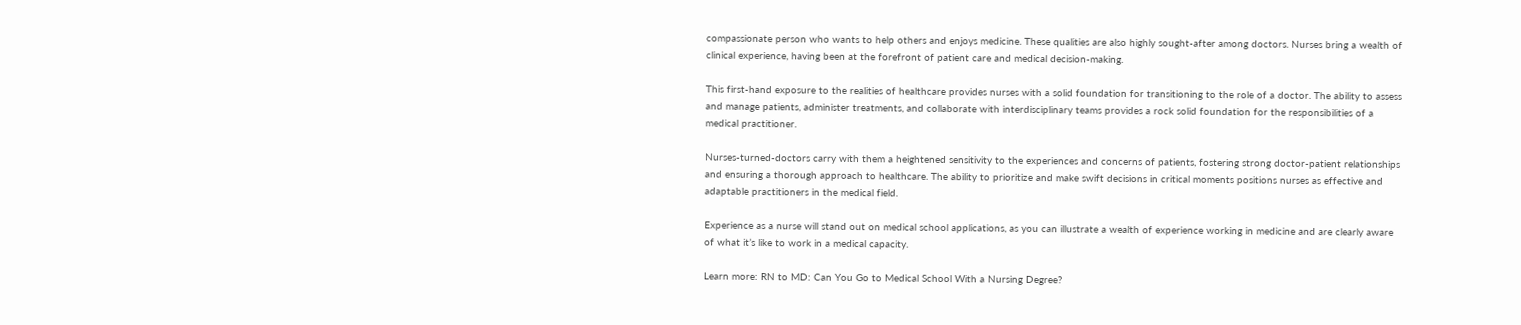compassionate person who wants to help others and enjoys medicine. These qualities are also highly sought-after among doctors. Nurses bring a wealth of clinical experience, having been at the forefront of patient care and medical decision-making.

This first-hand exposure to the realities of healthcare provides nurses with a solid foundation for transitioning to the role of a doctor. The ability to assess and manage patients, administer treatments, and collaborate with interdisciplinary teams provides a rock solid foundation for the responsibilities of a medical practitioner.

Nurses-turned-doctors carry with them a heightened sensitivity to the experiences and concerns of patients, fostering strong doctor-patient relationships and ensuring a thorough approach to healthcare. The ability to prioritize and make swift decisions in critical moments positions nurses as effective and adaptable practitioners in the medical field.

Experience as a nurse will stand out on medical school applications, as you can illustrate a wealth of experience working in medicine and are clearly aware of what it’s like to work in a medical capacity.

Learn more: RN to MD: Can You Go to Medical School With a Nursing Degree?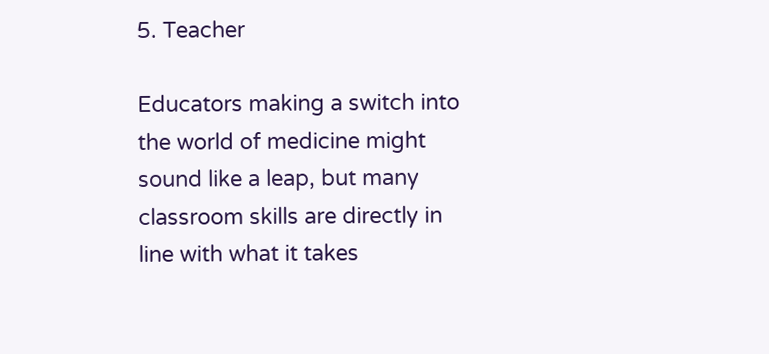5. Teacher

Educators making a switch into the world of medicine might sound like a leap, but many classroom skills are directly in line with what it takes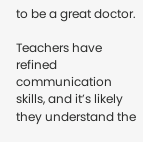to be a great doctor.

Teachers have refined communication skills, and it’s likely they understand the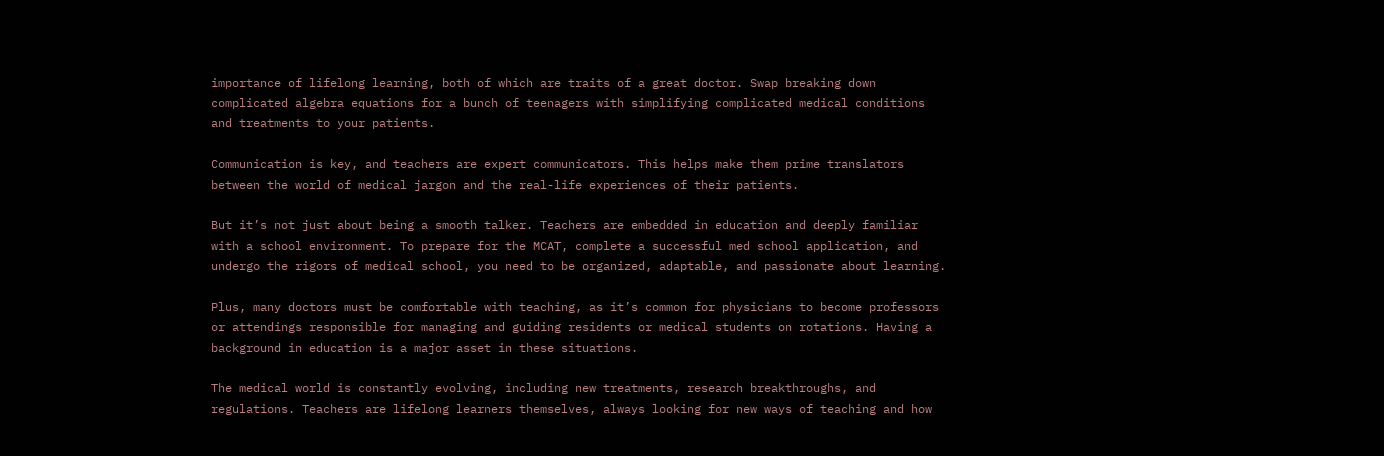importance of lifelong learning, both of which are traits of a great doctor. Swap breaking down complicated algebra equations for a bunch of teenagers with simplifying complicated medical conditions and treatments to your patients.

Communication is key, and teachers are expert communicators. This helps make them prime translators between the world of medical jargon and the real-life experiences of their patients.

But it’s not just about being a smooth talker. Teachers are embedded in education and deeply familiar with a school environment. To prepare for the MCAT, complete a successful med school application, and undergo the rigors of medical school, you need to be organized, adaptable, and passionate about learning.

Plus, many doctors must be comfortable with teaching, as it’s common for physicians to become professors or attendings responsible for managing and guiding residents or medical students on rotations. Having a background in education is a major asset in these situations.

The medical world is constantly evolving, including new treatments, research breakthroughs, and regulations. Teachers are lifelong learners themselves, always looking for new ways of teaching and how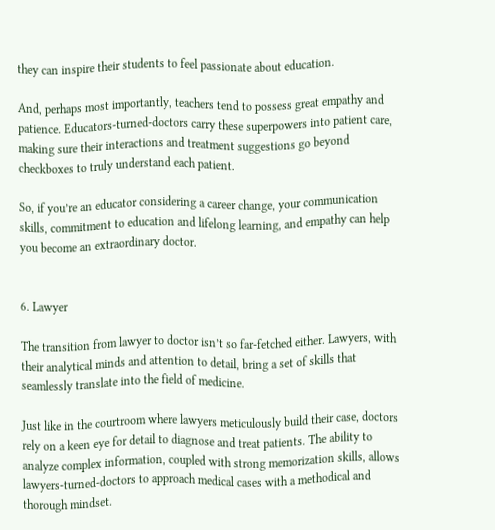they can inspire their students to feel passionate about education.

And, perhaps most importantly, teachers tend to possess great empathy and patience. Educators-turned-doctors carry these superpowers into patient care, making sure their interactions and treatment suggestions go beyond checkboxes to truly understand each patient.

So, if you’re an educator considering a career change, your communication skills, commitment to education and lifelong learning, and empathy can help you become an extraordinary doctor.


6. Lawyer

The transition from lawyer to doctor isn’t so far-fetched either. Lawyers, with their analytical minds and attention to detail, bring a set of skills that seamlessly translate into the field of medicine.

Just like in the courtroom where lawyers meticulously build their case, doctors rely on a keen eye for detail to diagnose and treat patients. The ability to analyze complex information, coupled with strong memorization skills, allows lawyers-turned-doctors to approach medical cases with a methodical and thorough mindset.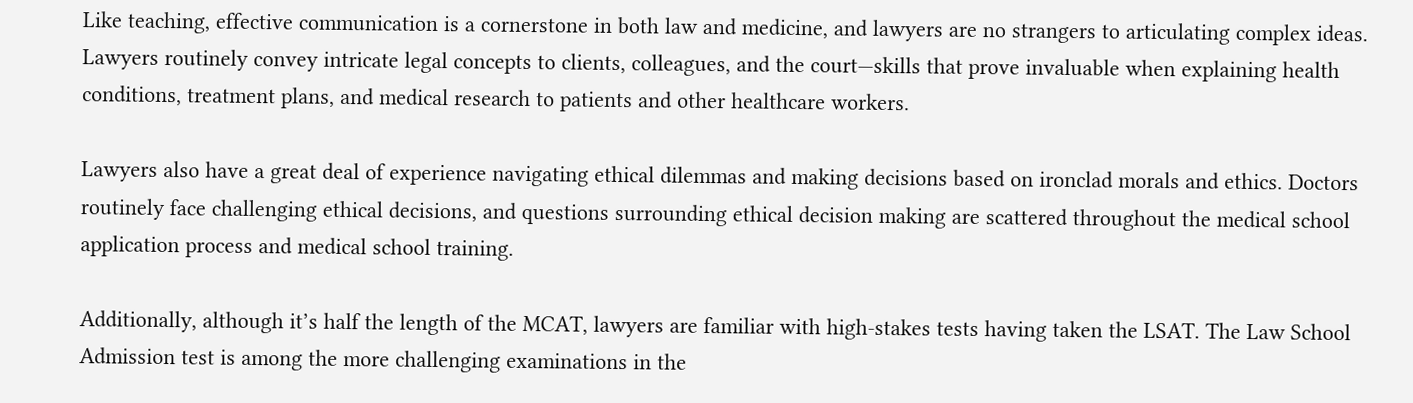Like teaching, effective communication is a cornerstone in both law and medicine, and lawyers are no strangers to articulating complex ideas. Lawyers routinely convey intricate legal concepts to clients, colleagues, and the court—skills that prove invaluable when explaining health conditions, treatment plans, and medical research to patients and other healthcare workers.

Lawyers also have a great deal of experience navigating ethical dilemmas and making decisions based on ironclad morals and ethics. Doctors routinely face challenging ethical decisions, and questions surrounding ethical decision making are scattered throughout the medical school application process and medical school training.

Additionally, although it’s half the length of the MCAT, lawyers are familiar with high-stakes tests having taken the LSAT. The Law School Admission test is among the more challenging examinations in the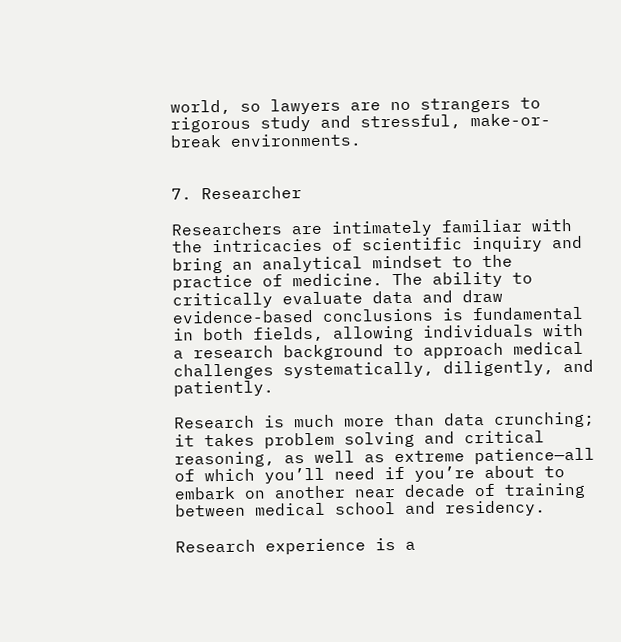world, so lawyers are no strangers to rigorous study and stressful, make-or-break environments.


7. Researcher

Researchers are intimately familiar with the intricacies of scientific inquiry and bring an analytical mindset to the practice of medicine. The ability to critically evaluate data and draw evidence-based conclusions is fundamental in both fields, allowing individuals with a research background to approach medical challenges systematically, diligently, and patiently.

Research is much more than data crunching; it takes problem solving and critical reasoning, as well as extreme patience—all of which you’ll need if you’re about to embark on another near decade of training between medical school and residency.

Research experience is a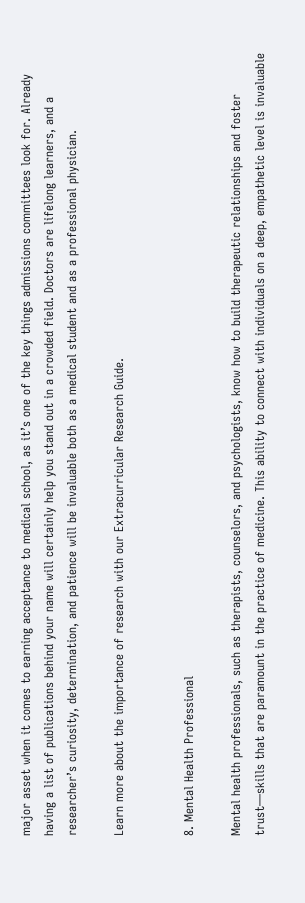major asset when it comes to earning acceptance to medical school, as it’s one of the key things admissions committees look for. Already having a list of publications behind your name will certainly help you stand out in a crowded field. Doctors are lifelong learners, and a researcher’s curiosity, determination, and patience will be invaluable both as a medical student and as a professional physician.

Learn more about the importance of research with our Extracurricular Research Guide.


8. Mental Health Professional

Mental health professionals, such as therapists, counselors, and psychologists, know how to build therapeutic relationships and foster trust—skills that are paramount in the practice of medicine. This ability to connect with individuals on a deep, empathetic level is invaluable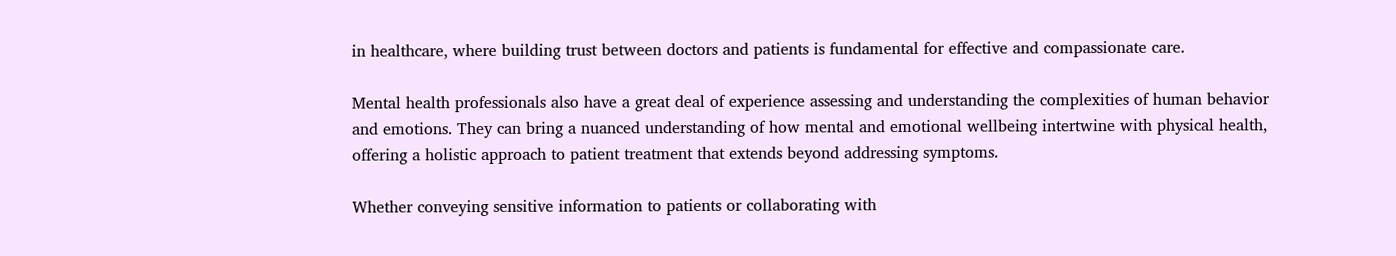in healthcare, where building trust between doctors and patients is fundamental for effective and compassionate care.

Mental health professionals also have a great deal of experience assessing and understanding the complexities of human behavior and emotions. They can bring a nuanced understanding of how mental and emotional wellbeing intertwine with physical health, offering a holistic approach to patient treatment that extends beyond addressing symptoms.

Whether conveying sensitive information to patients or collaborating with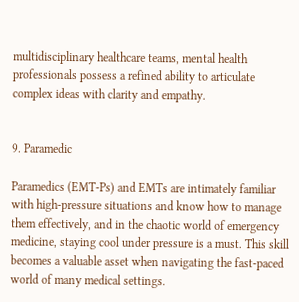multidisciplinary healthcare teams, mental health professionals possess a refined ability to articulate complex ideas with clarity and empathy.


9. Paramedic

Paramedics (EMT-Ps) and EMTs are intimately familiar with high-pressure situations and know how to manage them effectively, and in the chaotic world of emergency medicine, staying cool under pressure is a must. This skill becomes a valuable asset when navigating the fast-paced world of many medical settings.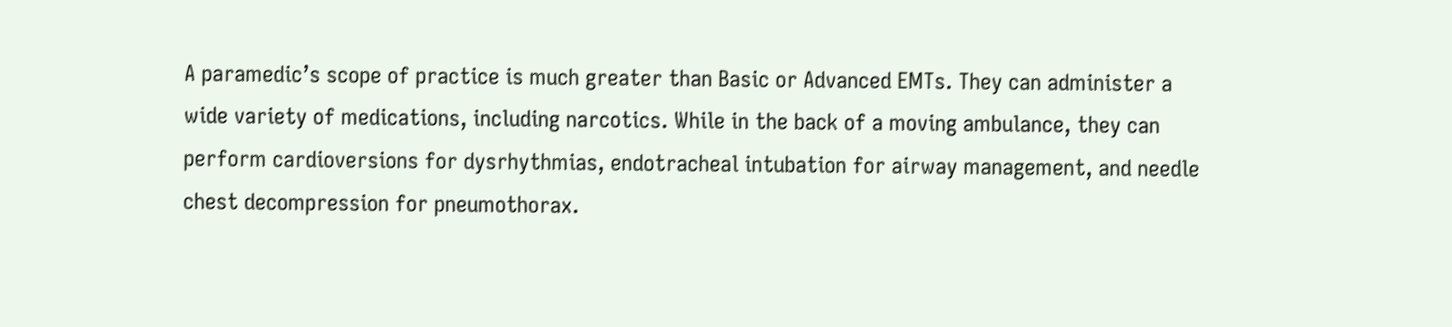A paramedic’s scope of practice is much greater than Basic or Advanced EMTs. They can administer a wide variety of medications, including narcotics. While in the back of a moving ambulance, they can perform cardioversions for dysrhythmias, endotracheal intubation for airway management, and needle chest decompression for pneumothorax.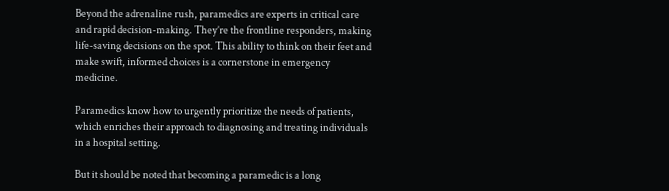Beyond the adrenaline rush, paramedics are experts in critical care and rapid decision-making. They’re the frontline responders, making life-saving decisions on the spot. This ability to think on their feet and make swift, informed choices is a cornerstone in emergency medicine.

Paramedics know how to urgently prioritize the needs of patients, which enriches their approach to diagnosing and treating individuals in a hospital setting.

But it should be noted that becoming a paramedic is a long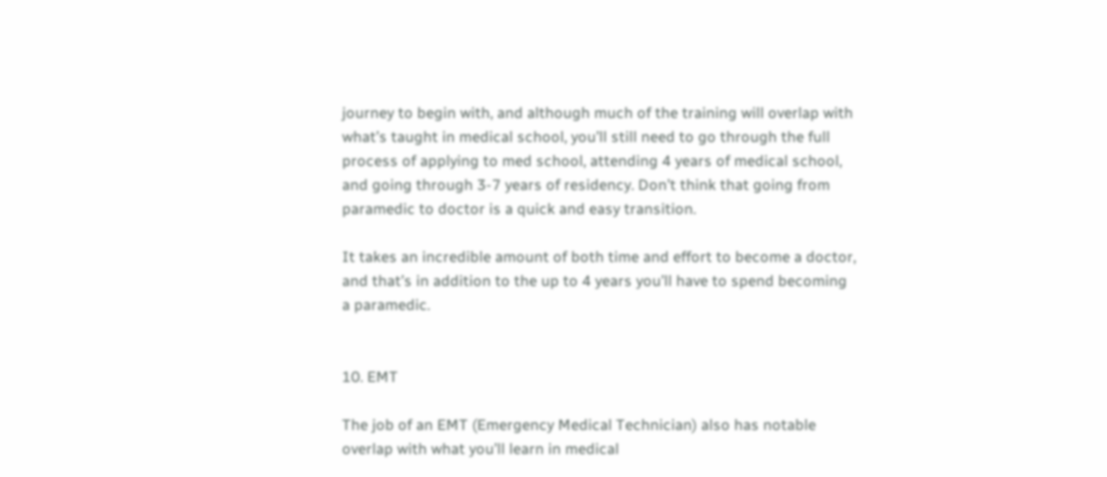journey to begin with, and although much of the training will overlap with what’s taught in medical school, you’ll still need to go through the full process of applying to med school, attending 4 years of medical school, and going through 3-7 years of residency. Don’t think that going from paramedic to doctor is a quick and easy transition.

It takes an incredible amount of both time and effort to become a doctor, and that’s in addition to the up to 4 years you’ll have to spend becoming a paramedic.


10. EMT

The job of an EMT (Emergency Medical Technician) also has notable overlap with what you’ll learn in medical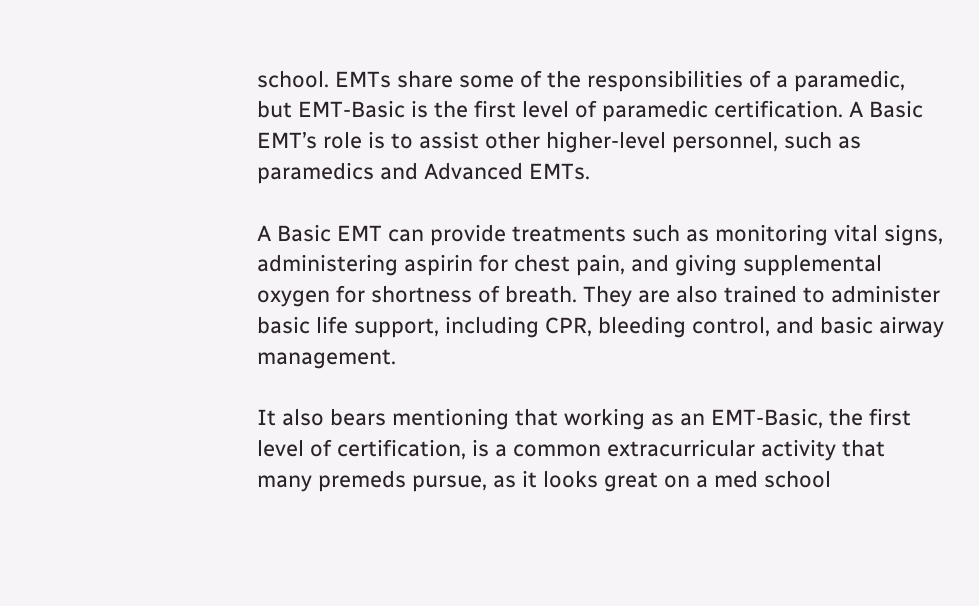school. EMTs share some of the responsibilities of a paramedic, but EMT-Basic is the first level of paramedic certification. A Basic EMT’s role is to assist other higher-level personnel, such as paramedics and Advanced EMTs.

A Basic EMT can provide treatments such as monitoring vital signs, administering aspirin for chest pain, and giving supplemental oxygen for shortness of breath. They are also trained to administer basic life support, including CPR, bleeding control, and basic airway management.

It also bears mentioning that working as an EMT-Basic, the first level of certification, is a common extracurricular activity that many premeds pursue, as it looks great on a med school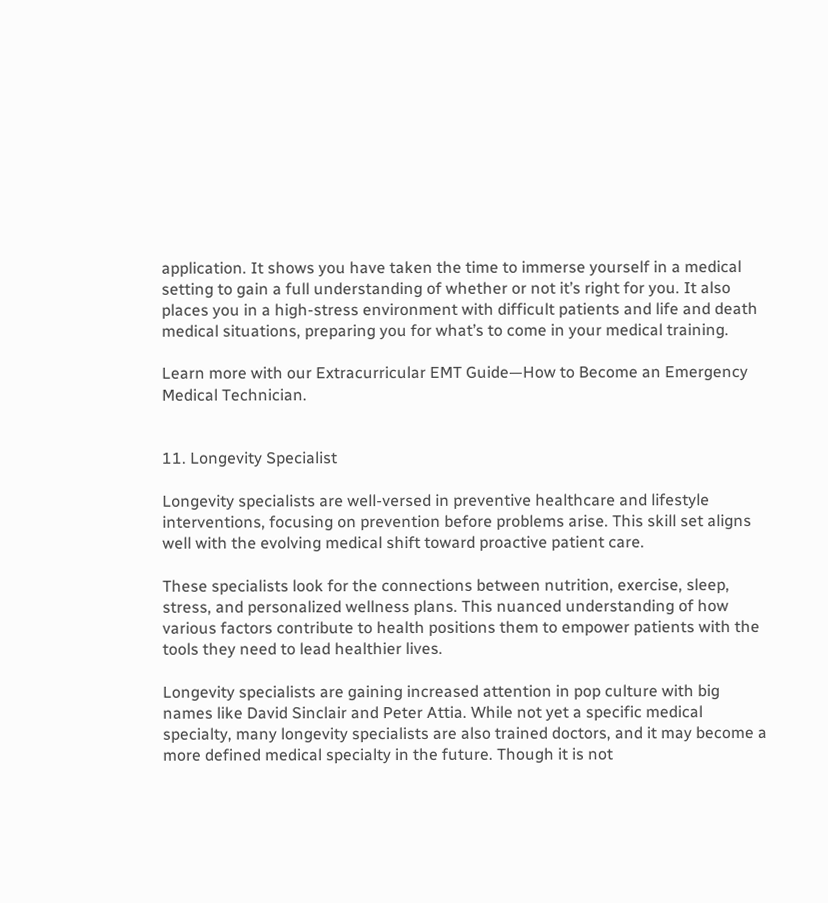application. It shows you have taken the time to immerse yourself in a medical setting to gain a full understanding of whether or not it’s right for you. It also places you in a high-stress environment with difficult patients and life and death medical situations, preparing you for what’s to come in your medical training.

Learn more with our Extracurricular EMT Guide—How to Become an Emergency Medical Technician.


11. Longevity Specialist

Longevity specialists are well-versed in preventive healthcare and lifestyle interventions, focusing on prevention before problems arise. This skill set aligns well with the evolving medical shift toward proactive patient care.

These specialists look for the connections between nutrition, exercise, sleep, stress, and personalized wellness plans. This nuanced understanding of how various factors contribute to health positions them to empower patients with the tools they need to lead healthier lives.

Longevity specialists are gaining increased attention in pop culture with big names like David Sinclair and Peter Attia. While not yet a specific medical specialty, many longevity specialists are also trained doctors, and it may become a more defined medical specialty in the future. Though it is not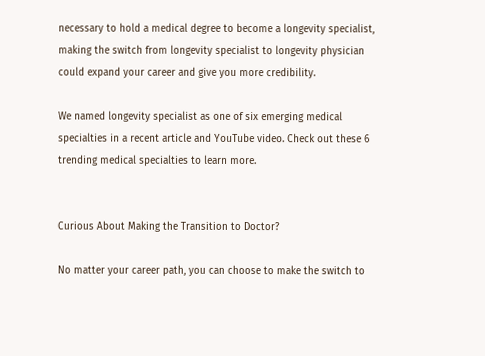necessary to hold a medical degree to become a longevity specialist, making the switch from longevity specialist to longevity physician could expand your career and give you more credibility.

We named longevity specialist as one of six emerging medical specialties in a recent article and YouTube video. Check out these 6 trending medical specialties to learn more.


Curious About Making the Transition to Doctor?

No matter your career path, you can choose to make the switch to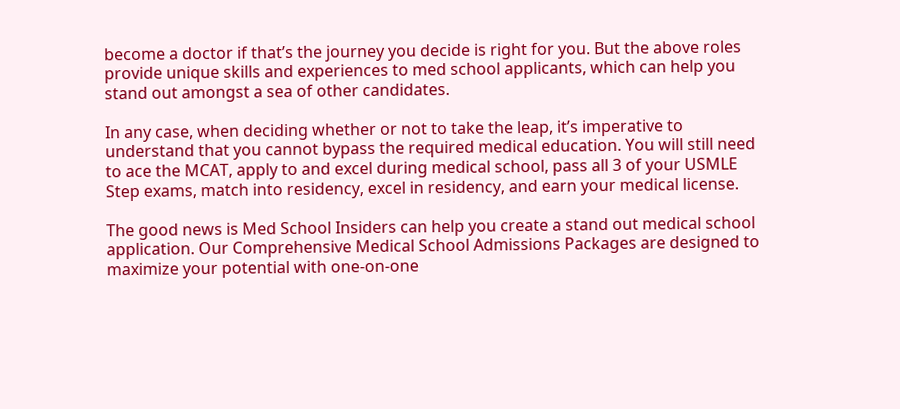become a doctor if that’s the journey you decide is right for you. But the above roles provide unique skills and experiences to med school applicants, which can help you stand out amongst a sea of other candidates.

In any case, when deciding whether or not to take the leap, it’s imperative to understand that you cannot bypass the required medical education. You will still need to ace the MCAT, apply to and excel during medical school, pass all 3 of your USMLE Step exams, match into residency, excel in residency, and earn your medical license.

The good news is Med School Insiders can help you create a stand out medical school application. Our Comprehensive Medical School Admissions Packages are designed to maximize your potential with one-on-one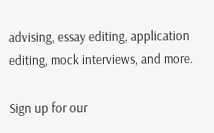advising, essay editing, application editing, mock interviews, and more.

Sign up for our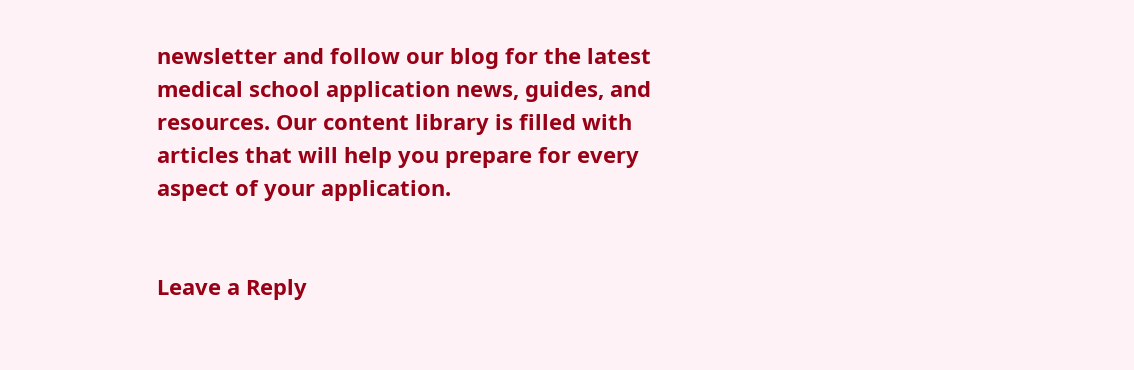newsletter and follow our blog for the latest medical school application news, guides, and resources. Our content library is filled with articles that will help you prepare for every aspect of your application.


Leave a Reply